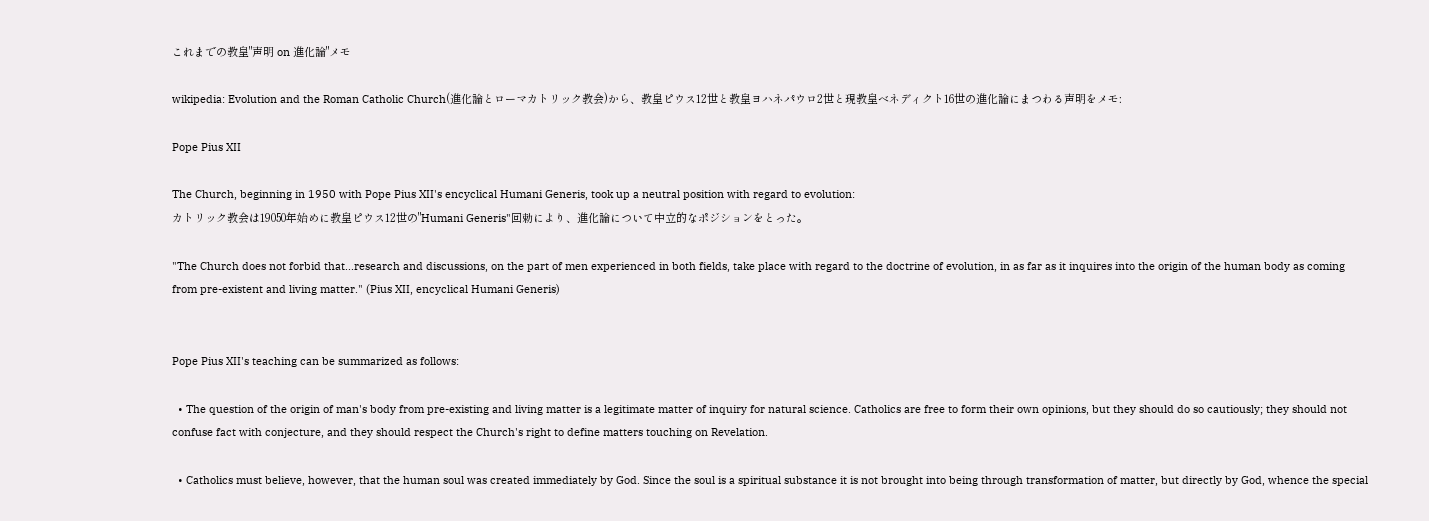これまでの教皇"声明 on 進化論"メモ

wikipedia: Evolution and the Roman Catholic Church(進化論とローマカトリック教会)から、教皇ピウス12世と教皇ヨハネパウロ2世と現教皇ベネディクト16世の進化論にまつわる声明をメモ:

Pope Pius XII

The Church, beginning in 1950 with Pope Pius XII's encyclical Humani Generis, took up a neutral position with regard to evolution:
カトリック教会は19050年始めに教皇ピウス12世の"Humani Generis"回勅により、進化論について中立的なポジションをとった。

"The Church does not forbid that...research and discussions, on the part of men experienced in both fields, take place with regard to the doctrine of evolution, in as far as it inquires into the origin of the human body as coming from pre-existent and living matter." (Pius XII, encyclical Humani Generis)


Pope Pius XII's teaching can be summarized as follows:

  • The question of the origin of man's body from pre-existing and living matter is a legitimate matter of inquiry for natural science. Catholics are free to form their own opinions, but they should do so cautiously; they should not confuse fact with conjecture, and they should respect the Church's right to define matters touching on Revelation.

  • Catholics must believe, however, that the human soul was created immediately by God. Since the soul is a spiritual substance it is not brought into being through transformation of matter, but directly by God, whence the special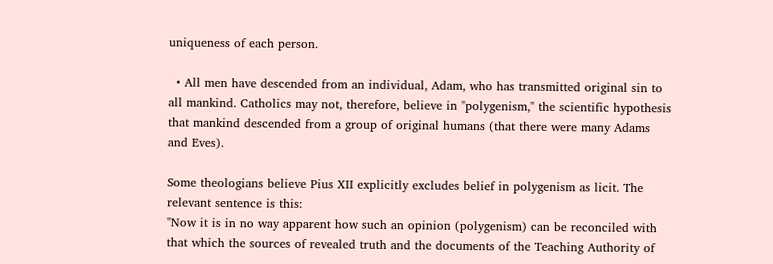uniqueness of each person.

  • All men have descended from an individual, Adam, who has transmitted original sin to all mankind. Catholics may not, therefore, believe in "polygenism," the scientific hypothesis that mankind descended from a group of original humans (that there were many Adams and Eves).

Some theologians believe Pius XII explicitly excludes belief in polygenism as licit. The relevant sentence is this:
"Now it is in no way apparent how such an opinion (polygenism) can be reconciled with that which the sources of revealed truth and the documents of the Teaching Authority of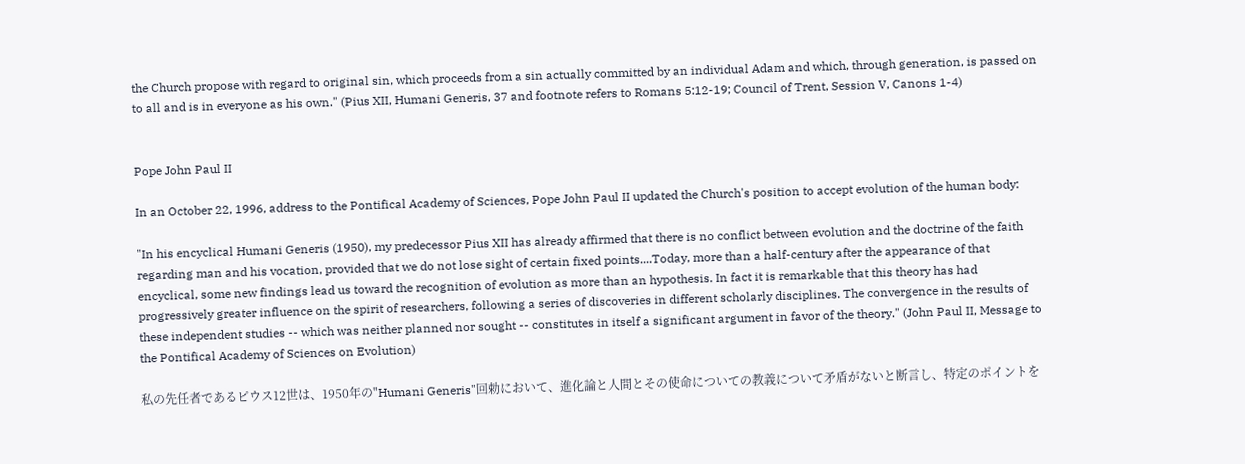the Church propose with regard to original sin, which proceeds from a sin actually committed by an individual Adam and which, through generation, is passed on to all and is in everyone as his own." (Pius XII, Humani Generis, 37 and footnote refers to Romans 5:12-19; Council of Trent, Session V, Canons 1-4)


Pope John Paul II

In an October 22, 1996, address to the Pontifical Academy of Sciences, Pope John Paul II updated the Church's position to accept evolution of the human body:

"In his encyclical Humani Generis (1950), my predecessor Pius XII has already affirmed that there is no conflict between evolution and the doctrine of the faith regarding man and his vocation, provided that we do not lose sight of certain fixed points....Today, more than a half-century after the appearance of that encyclical, some new findings lead us toward the recognition of evolution as more than an hypothesis. In fact it is remarkable that this theory has had progressively greater influence on the spirit of researchers, following a series of discoveries in different scholarly disciplines. The convergence in the results of these independent studies -- which was neither planned nor sought -- constitutes in itself a significant argument in favor of the theory." (John Paul II, Message to the Pontifical Academy of Sciences on Evolution)

私の先任者であるピウス12世は、1950年の"Humani Generis"回勅において、進化論と人間とその使命についての教義について矛盾がないと断言し、特定のポイントを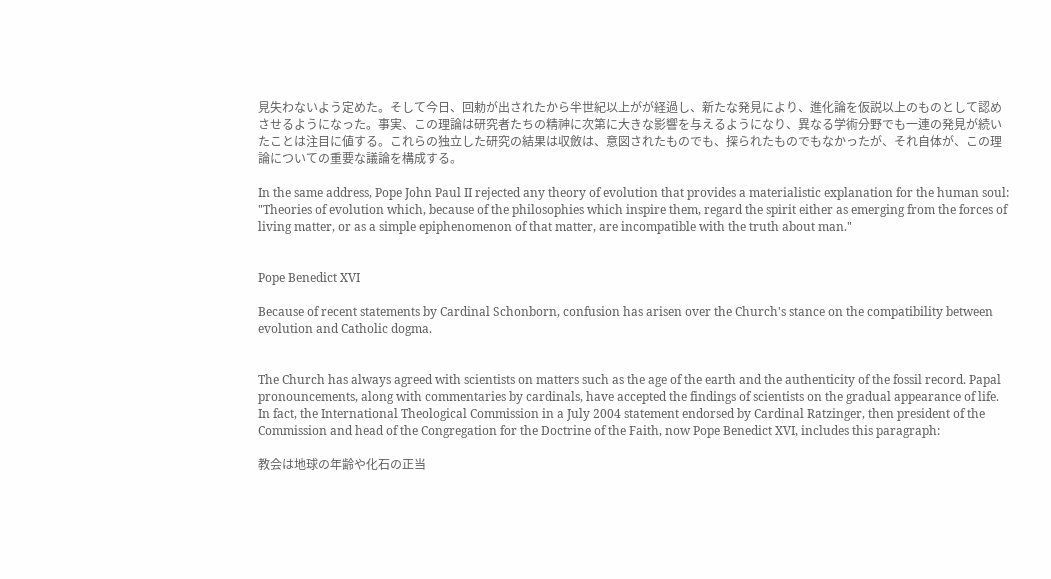見失わないよう定めた。そして今日、回勅が出されたから半世紀以上がが経過し、新たな発見により、進化論を仮説以上のものとして認めさせるようになった。事実、この理論は研究者たちの精神に次第に大きな影響を与えるようになり、異なる学術分野でも一連の発見が続いたことは注目に値する。これらの独立した研究の結果は収斂は、意図されたものでも、探られたものでもなかったが、それ自体が、この理論についての重要な議論を構成する。

In the same address, Pope John Paul II rejected any theory of evolution that provides a materialistic explanation for the human soul:
"Theories of evolution which, because of the philosophies which inspire them, regard the spirit either as emerging from the forces of living matter, or as a simple epiphenomenon of that matter, are incompatible with the truth about man."


Pope Benedict XVI

Because of recent statements by Cardinal Schonborn, confusion has arisen over the Church's stance on the compatibility between evolution and Catholic dogma.


The Church has always agreed with scientists on matters such as the age of the earth and the authenticity of the fossil record. Papal pronouncements, along with commentaries by cardinals, have accepted the findings of scientists on the gradual appearance of life. In fact, the International Theological Commission in a July 2004 statement endorsed by Cardinal Ratzinger, then president of the Commission and head of the Congregation for the Doctrine of the Faith, now Pope Benedict XVI, includes this paragraph:

教会は地球の年齢や化石の正当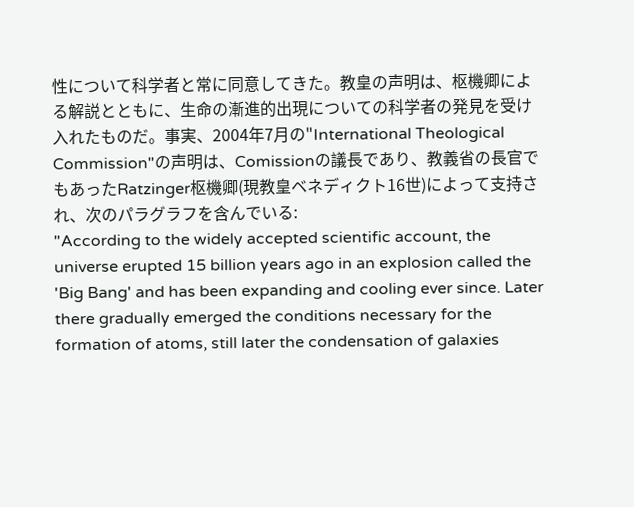性について科学者と常に同意してきた。教皇の声明は、枢機卿による解説とともに、生命の漸進的出現についての科学者の発見を受け入れたものだ。事実、2004年7月の"International Theological Commission"の声明は、Comissionの議長であり、教義省の長官でもあったRatzinger枢機卿(現教皇ベネディクト16世)によって支持され、次のパラグラフを含んでいる:
"According to the widely accepted scientific account, the universe erupted 15 billion years ago in an explosion called the 'Big Bang' and has been expanding and cooling ever since. Later there gradually emerged the conditions necessary for the formation of atoms, still later the condensation of galaxies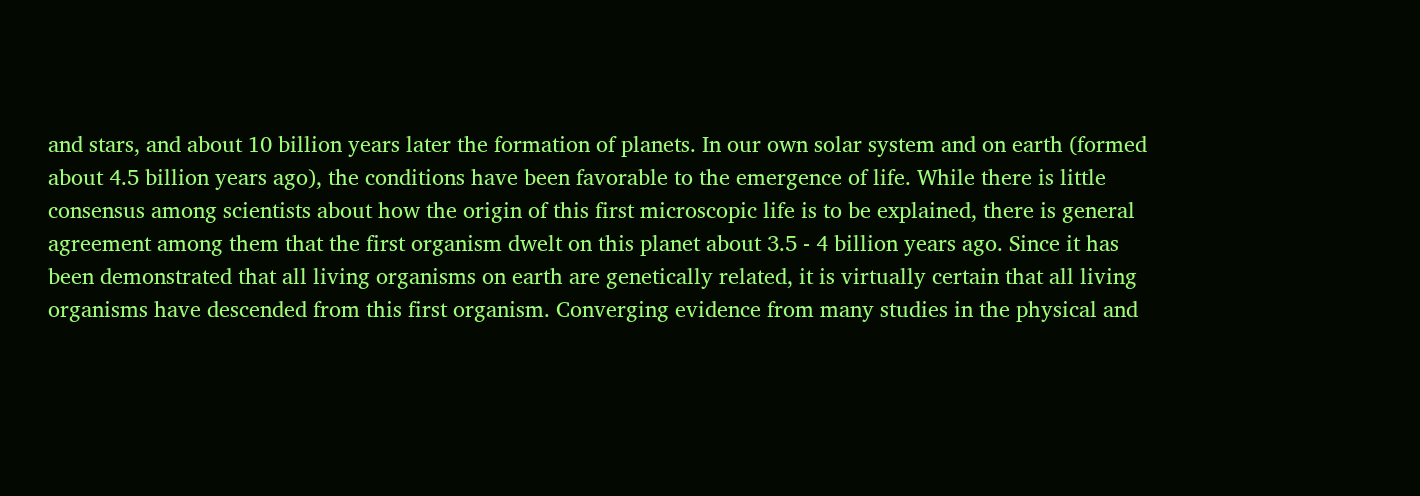and stars, and about 10 billion years later the formation of planets. In our own solar system and on earth (formed about 4.5 billion years ago), the conditions have been favorable to the emergence of life. While there is little consensus among scientists about how the origin of this first microscopic life is to be explained, there is general agreement among them that the first organism dwelt on this planet about 3.5 - 4 billion years ago. Since it has been demonstrated that all living organisms on earth are genetically related, it is virtually certain that all living organisms have descended from this first organism. Converging evidence from many studies in the physical and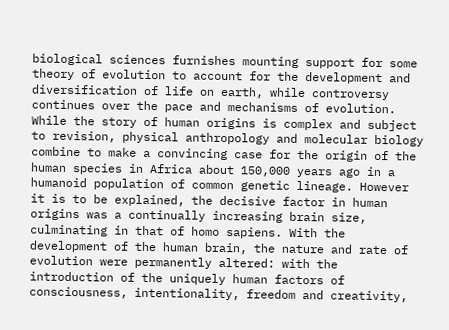biological sciences furnishes mounting support for some theory of evolution to account for the development and diversification of life on earth, while controversy continues over the pace and mechanisms of evolution. While the story of human origins is complex and subject to revision, physical anthropology and molecular biology combine to make a convincing case for the origin of the human species in Africa about 150,000 years ago in a humanoid population of common genetic lineage. However it is to be explained, the decisive factor in human origins was a continually increasing brain size, culminating in that of homo sapiens. With the development of the human brain, the nature and rate of evolution were permanently altered: with the introduction of the uniquely human factors of consciousness, intentionality, freedom and creativity,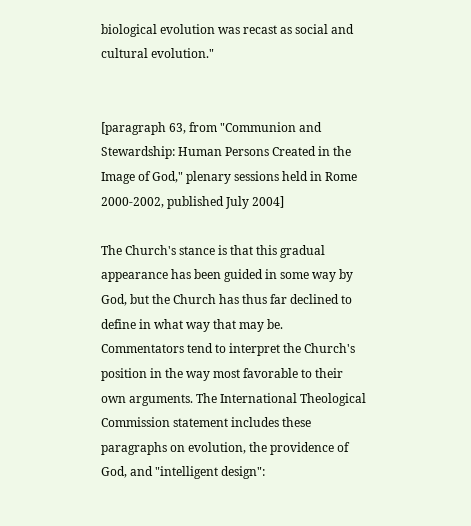biological evolution was recast as social and cultural evolution."


[paragraph 63, from "Communion and Stewardship: Human Persons Created in the Image of God," plenary sessions held in Rome 2000-2002, published July 2004]

The Church's stance is that this gradual appearance has been guided in some way by God, but the Church has thus far declined to define in what way that may be. Commentators tend to interpret the Church's position in the way most favorable to their own arguments. The International Theological Commission statement includes these paragraphs on evolution, the providence of God, and "intelligent design":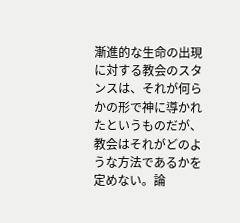漸進的な生命の出現に対する教会のスタンスは、それが何らかの形で神に導かれたというものだが、教会はそれがどのような方法であるかを定めない。論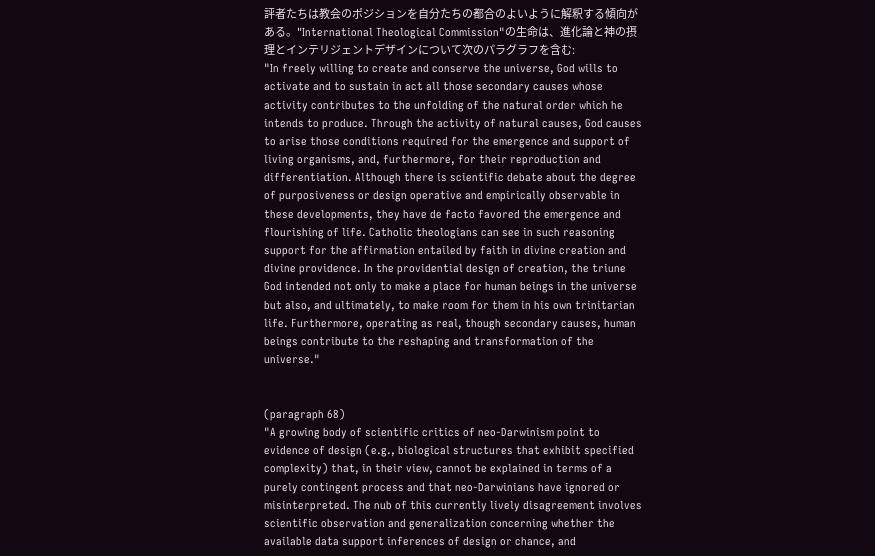評者たちは教会のポジションを自分たちの都合のよいように解釈する傾向がある。"International Theological Commission"の生命は、進化論と神の摂理とインテリジェントデザインについて次のパラグラフを含む:
"In freely willing to create and conserve the universe, God wills to activate and to sustain in act all those secondary causes whose activity contributes to the unfolding of the natural order which he intends to produce. Through the activity of natural causes, God causes to arise those conditions required for the emergence and support of living organisms, and, furthermore, for their reproduction and differentiation. Although there is scientific debate about the degree of purposiveness or design operative and empirically observable in these developments, they have de facto favored the emergence and flourishing of life. Catholic theologians can see in such reasoning support for the affirmation entailed by faith in divine creation and divine providence. In the providential design of creation, the triune God intended not only to make a place for human beings in the universe but also, and ultimately, to make room for them in his own trinitarian life. Furthermore, operating as real, though secondary causes, human beings contribute to the reshaping and transformation of the universe."


(paragraph 68)
"A growing body of scientific critics of neo-Darwinism point to evidence of design (e.g., biological structures that exhibit specified complexity) that, in their view, cannot be explained in terms of a purely contingent process and that neo-Darwinians have ignored or misinterpreted. The nub of this currently lively disagreement involves scientific observation and generalization concerning whether the available data support inferences of design or chance, and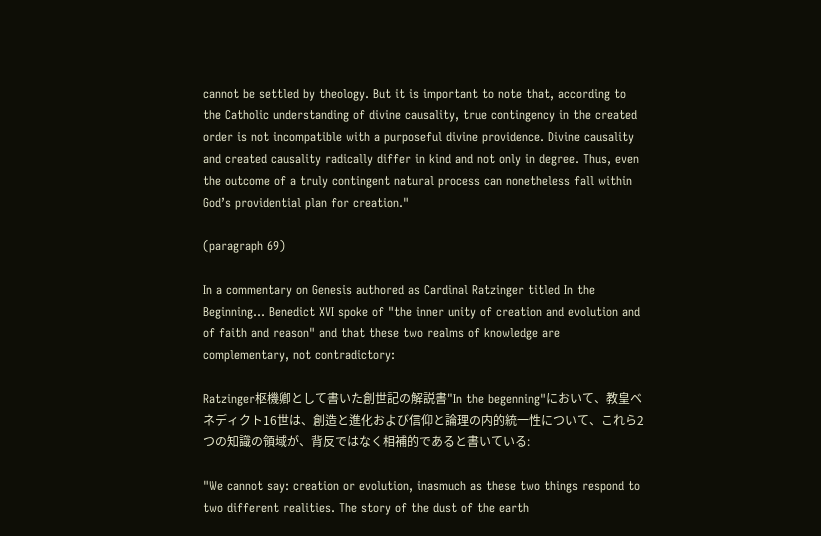cannot be settled by theology. But it is important to note that, according to the Catholic understanding of divine causality, true contingency in the created order is not incompatible with a purposeful divine providence. Divine causality and created causality radically differ in kind and not only in degree. Thus, even the outcome of a truly contingent natural process can nonetheless fall within God’s providential plan for creation."

(paragraph 69)

In a commentary on Genesis authored as Cardinal Ratzinger titled In the Beginning... Benedict XVI spoke of "the inner unity of creation and evolution and of faith and reason" and that these two realms of knowledge are complementary, not contradictory:

Ratzinger枢機卿として書いた創世記の解説書"In the begenning"において、教皇ベネディクト16世は、創造と進化および信仰と論理の内的統一性について、これら2つの知識の領域が、背反ではなく相補的であると書いている:

"We cannot say: creation or evolution, inasmuch as these two things respond to two different realities. The story of the dust of the earth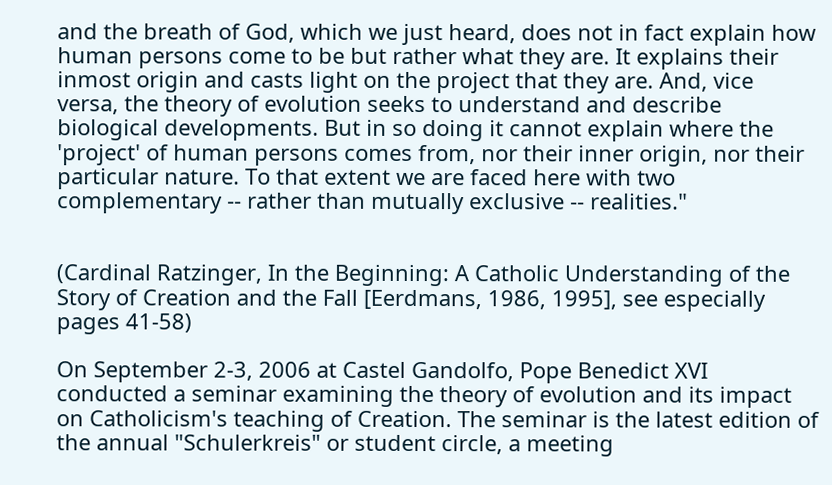and the breath of God, which we just heard, does not in fact explain how human persons come to be but rather what they are. It explains their inmost origin and casts light on the project that they are. And, vice versa, the theory of evolution seeks to understand and describe biological developments. But in so doing it cannot explain where the 'project' of human persons comes from, nor their inner origin, nor their particular nature. To that extent we are faced here with two complementary -- rather than mutually exclusive -- realities."


(Cardinal Ratzinger, In the Beginning: A Catholic Understanding of the Story of Creation and the Fall [Eerdmans, 1986, 1995], see especially pages 41-58)

On September 2-3, 2006 at Castel Gandolfo, Pope Benedict XVI conducted a seminar examining the theory of evolution and its impact on Catholicism's teaching of Creation. The seminar is the latest edition of the annual "Schulerkreis" or student circle, a meeting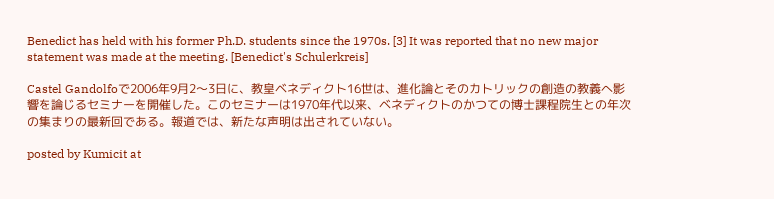Benedict has held with his former Ph.D. students since the 1970s. [3] It was reported that no new major statement was made at the meeting. [Benedict's Schulerkreis]

Castel Gandolfoで2006年9月2〜3日に、教皇ベネディクト16世は、進化論とそのカトリックの創造の教義へ影響を論じるセミナーを開催した。このセミナーは1970年代以来、ベネディクトのかつての博士課程院生との年次の集まりの最新回である。報道では、新たな声明は出されていない。

posted by Kumicit at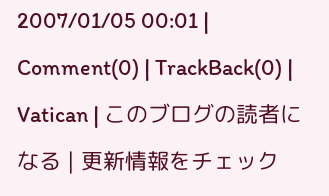2007/01/05 00:01 | Comment(0) | TrackBack(0) | Vatican | このブログの読者になる | 更新情報をチェック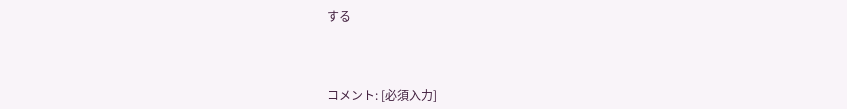する



コメント: [必須入力]